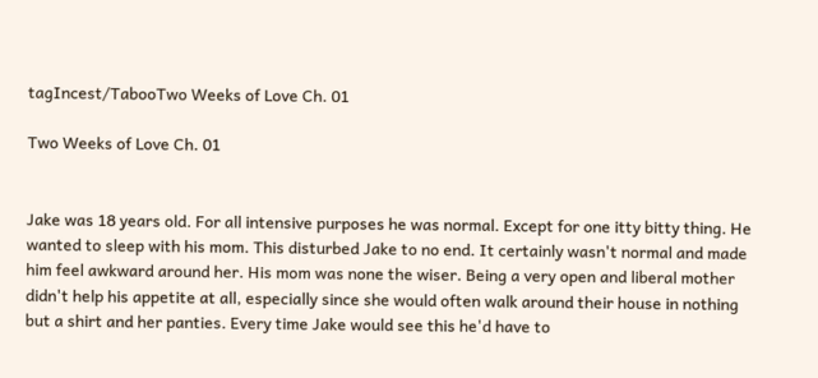tagIncest/TabooTwo Weeks of Love Ch. 01

Two Weeks of Love Ch. 01


Jake was 18 years old. For all intensive purposes he was normal. Except for one itty bitty thing. He wanted to sleep with his mom. This disturbed Jake to no end. It certainly wasn't normal and made him feel awkward around her. His mom was none the wiser. Being a very open and liberal mother didn't help his appetite at all, especially since she would often walk around their house in nothing but a shirt and her panties. Every time Jake would see this he'd have to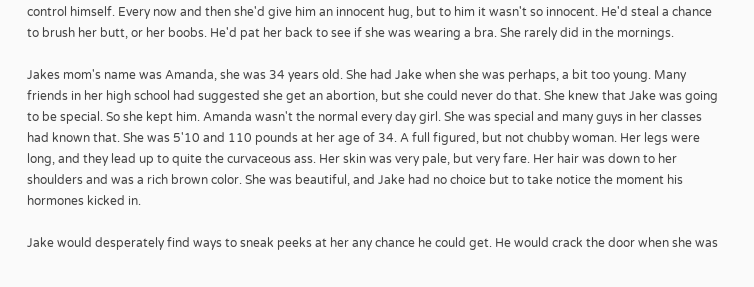control himself. Every now and then she'd give him an innocent hug, but to him it wasn't so innocent. He'd steal a chance to brush her butt, or her boobs. He'd pat her back to see if she was wearing a bra. She rarely did in the mornings.

Jakes mom's name was Amanda, she was 34 years old. She had Jake when she was perhaps, a bit too young. Many friends in her high school had suggested she get an abortion, but she could never do that. She knew that Jake was going to be special. So she kept him. Amanda wasn't the normal every day girl. She was special and many guys in her classes had known that. She was 5'10 and 110 pounds at her age of 34. A full figured, but not chubby woman. Her legs were long, and they lead up to quite the curvaceous ass. Her skin was very pale, but very fare. Her hair was down to her shoulders and was a rich brown color. She was beautiful, and Jake had no choice but to take notice the moment his hormones kicked in.

Jake would desperately find ways to sneak peeks at her any chance he could get. He would crack the door when she was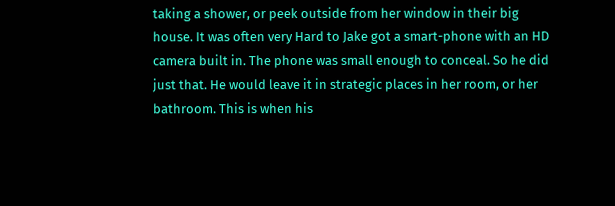taking a shower, or peek outside from her window in their big house. It was often very Hard to Jake got a smart-phone with an HD camera built in. The phone was small enough to conceal. So he did just that. He would leave it in strategic places in her room, or her bathroom. This is when his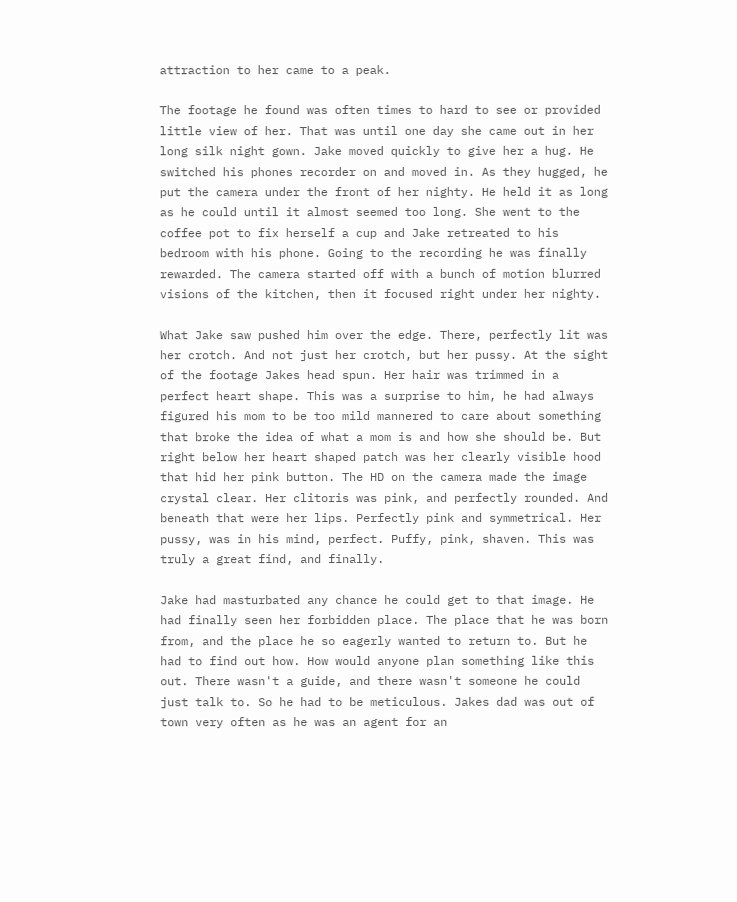attraction to her came to a peak.

The footage he found was often times to hard to see or provided little view of her. That was until one day she came out in her long silk night gown. Jake moved quickly to give her a hug. He switched his phones recorder on and moved in. As they hugged, he put the camera under the front of her nighty. He held it as long as he could until it almost seemed too long. She went to the coffee pot to fix herself a cup and Jake retreated to his bedroom with his phone. Going to the recording he was finally rewarded. The camera started off with a bunch of motion blurred visions of the kitchen, then it focused right under her nighty.

What Jake saw pushed him over the edge. There, perfectly lit was her crotch. And not just her crotch, but her pussy. At the sight of the footage Jakes head spun. Her hair was trimmed in a perfect heart shape. This was a surprise to him, he had always figured his mom to be too mild mannered to care about something that broke the idea of what a mom is and how she should be. But right below her heart shaped patch was her clearly visible hood that hid her pink button. The HD on the camera made the image crystal clear. Her clitoris was pink, and perfectly rounded. And beneath that were her lips. Perfectly pink and symmetrical. Her pussy, was in his mind, perfect. Puffy, pink, shaven. This was truly a great find, and finally.

Jake had masturbated any chance he could get to that image. He had finally seen her forbidden place. The place that he was born from, and the place he so eagerly wanted to return to. But he had to find out how. How would anyone plan something like this out. There wasn't a guide, and there wasn't someone he could just talk to. So he had to be meticulous. Jakes dad was out of town very often as he was an agent for an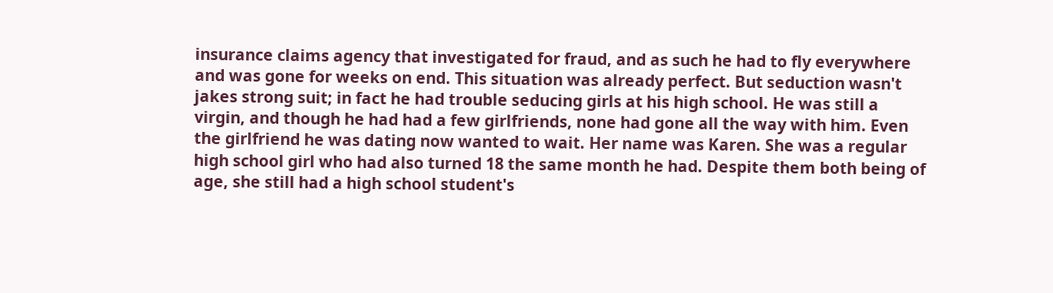insurance claims agency that investigated for fraud, and as such he had to fly everywhere and was gone for weeks on end. This situation was already perfect. But seduction wasn't jakes strong suit; in fact he had trouble seducing girls at his high school. He was still a virgin, and though he had had a few girlfriends, none had gone all the way with him. Even the girlfriend he was dating now wanted to wait. Her name was Karen. She was a regular high school girl who had also turned 18 the same month he had. Despite them both being of age, she still had a high school student's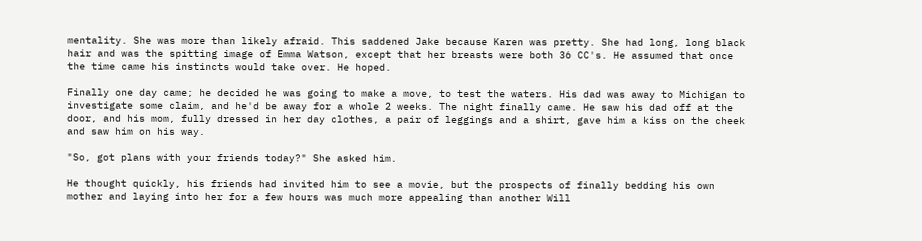mentality. She was more than likely afraid. This saddened Jake because Karen was pretty. She had long, long black hair and was the spitting image of Emma Watson, except that her breasts were both 36 CC's. He assumed that once the time came his instincts would take over. He hoped.

Finally one day came; he decided he was going to make a move, to test the waters. His dad was away to Michigan to investigate some claim, and he'd be away for a whole 2 weeks. The night finally came. He saw his dad off at the door, and his mom, fully dressed in her day clothes, a pair of leggings and a shirt, gave him a kiss on the cheek and saw him on his way.

"So, got plans with your friends today?" She asked him.

He thought quickly, his friends had invited him to see a movie, but the prospects of finally bedding his own mother and laying into her for a few hours was much more appealing than another Will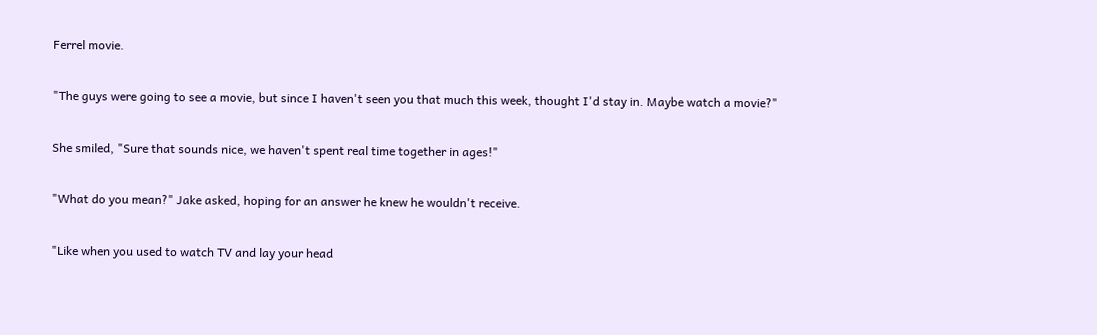Ferrel movie.

"The guys were going to see a movie, but since I haven't seen you that much this week, thought I'd stay in. Maybe watch a movie?"

She smiled, "Sure that sounds nice, we haven't spent real time together in ages!"

"What do you mean?" Jake asked, hoping for an answer he knew he wouldn't receive.

"Like when you used to watch TV and lay your head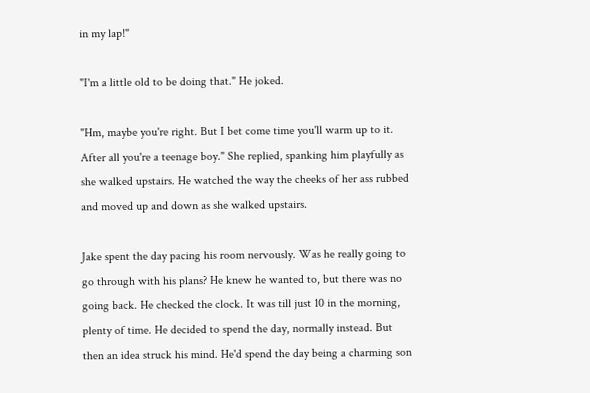in my lap!"

"I'm a little old to be doing that." He joked.

"Hm, maybe you're right. But I bet come time you'll warm up to it. After all you're a teenage boy." She replied, spanking him playfully as she walked upstairs. He watched the way the cheeks of her ass rubbed and moved up and down as she walked upstairs.

Jake spent the day pacing his room nervously. Was he really going to go through with his plans? He knew he wanted to, but there was no going back. He checked the clock. It was till just 10 in the morning, plenty of time. He decided to spend the day, normally instead. But then an idea struck his mind. He'd spend the day being a charming son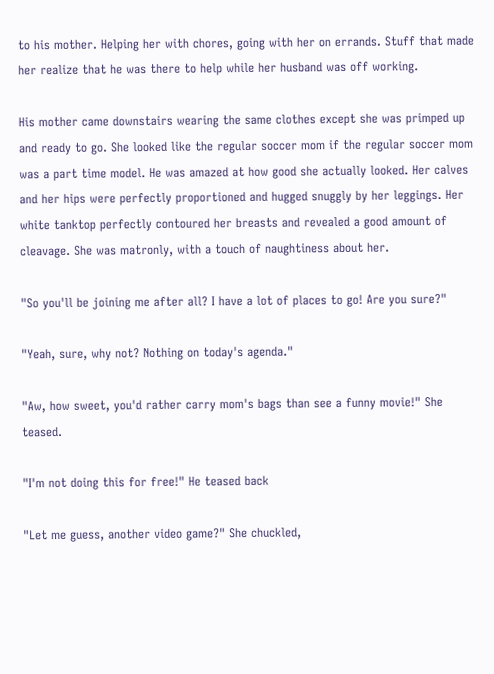to his mother. Helping her with chores, going with her on errands. Stuff that made her realize that he was there to help while her husband was off working.

His mother came downstairs wearing the same clothes except she was primped up and ready to go. She looked like the regular soccer mom if the regular soccer mom was a part time model. He was amazed at how good she actually looked. Her calves and her hips were perfectly proportioned and hugged snuggly by her leggings. Her white tanktop perfectly contoured her breasts and revealed a good amount of cleavage. She was matronly, with a touch of naughtiness about her.

"So you'll be joining me after all? I have a lot of places to go! Are you sure?"

"Yeah, sure, why not? Nothing on today's agenda."

"Aw, how sweet, you'd rather carry mom's bags than see a funny movie!" She teased.

"I'm not doing this for free!" He teased back

"Let me guess, another video game?" She chuckled,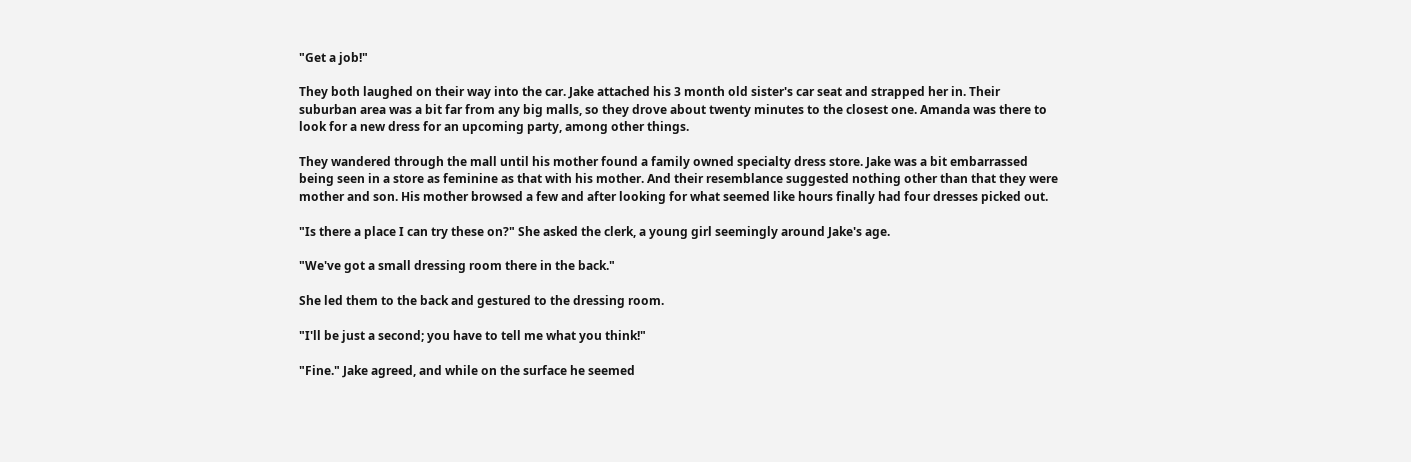"Get a job!"

They both laughed on their way into the car. Jake attached his 3 month old sister's car seat and strapped her in. Their suburban area was a bit far from any big malls, so they drove about twenty minutes to the closest one. Amanda was there to look for a new dress for an upcoming party, among other things.

They wandered through the mall until his mother found a family owned specialty dress store. Jake was a bit embarrassed being seen in a store as feminine as that with his mother. And their resemblance suggested nothing other than that they were mother and son. His mother browsed a few and after looking for what seemed like hours finally had four dresses picked out.

"Is there a place I can try these on?" She asked the clerk, a young girl seemingly around Jake's age.

"We've got a small dressing room there in the back."

She led them to the back and gestured to the dressing room.

"I'll be just a second; you have to tell me what you think!"

"Fine." Jake agreed, and while on the surface he seemed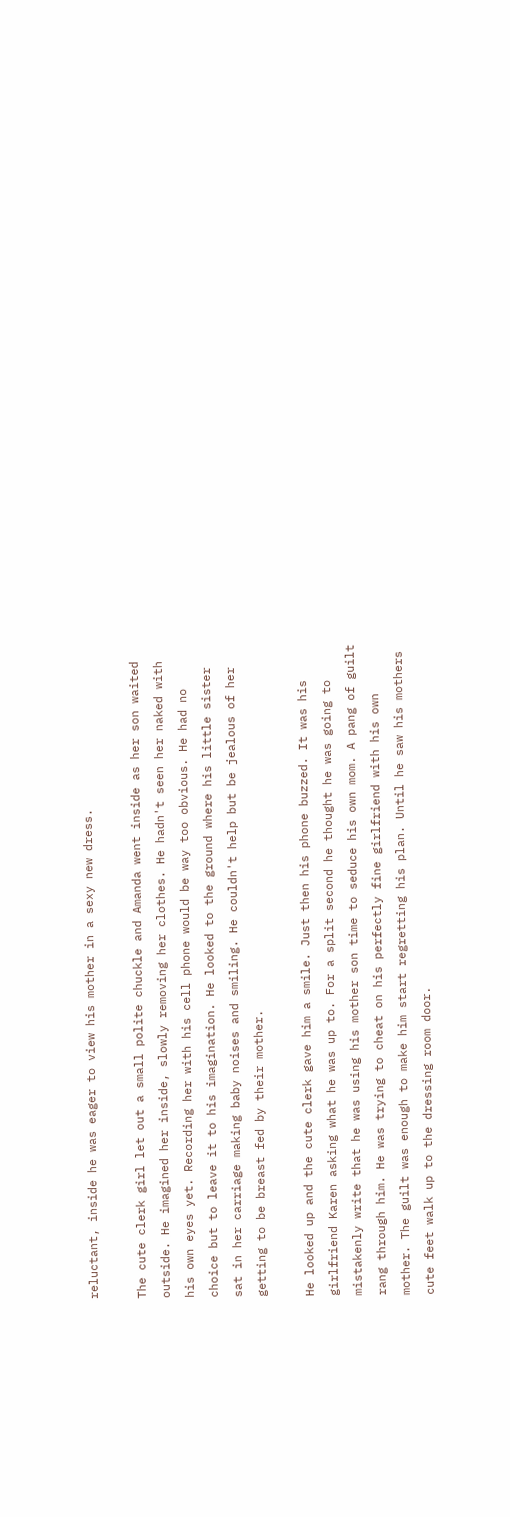reluctant, inside he was eager to view his mother in a sexy new dress.

The cute clerk girl let out a small polite chuckle and Amanda went inside as her son waited outside. He imagined her inside, slowly removing her clothes. He hadn't seen her naked with his own eyes yet. Recording her with his cell phone would be way too obvious. He had no choice but to leave it to his imagination. He looked to the ground where his little sister sat in her carriage making baby noises and smiling. He couldn't help but be jealous of her getting to be breast fed by their mother.

He looked up and the cute clerk gave him a smile. Just then his phone buzzed. It was his girlfriend Karen asking what he was up to. For a split second he thought he was going to mistakenly write that he was using his mother son time to seduce his own mom. A pang of guilt rang through him. He was trying to cheat on his perfectly fine girlfriend with his own mother. The guilt was enough to make him start regretting his plan. Until he saw his mothers cute feet walk up to the dressing room door.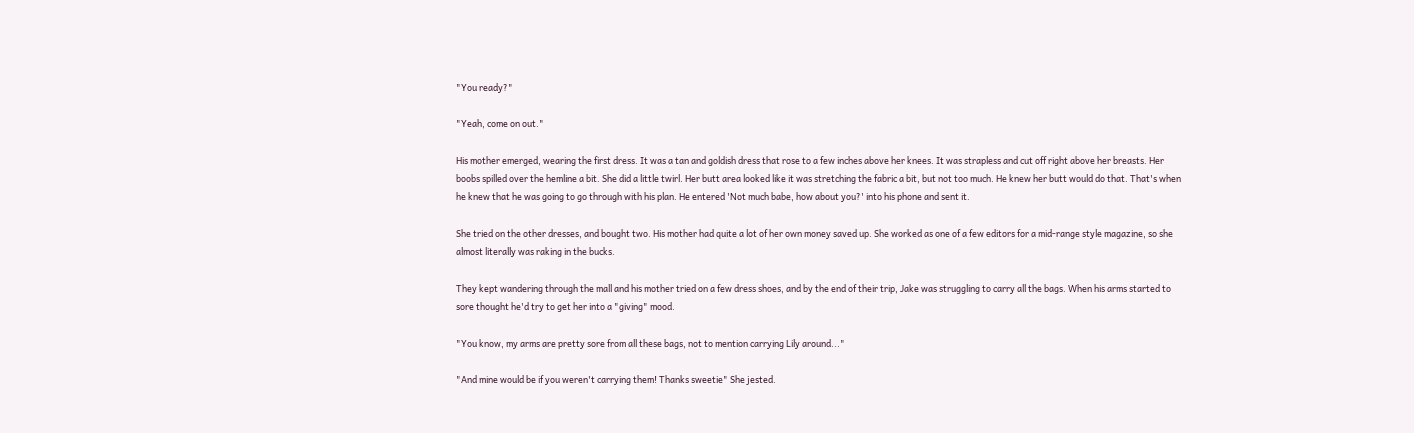"You ready?"

"Yeah, come on out."

His mother emerged, wearing the first dress. It was a tan and goldish dress that rose to a few inches above her knees. It was strapless and cut off right above her breasts. Her boobs spilled over the hemline a bit. She did a little twirl. Her butt area looked like it was stretching the fabric a bit, but not too much. He knew her butt would do that. That's when he knew that he was going to go through with his plan. He entered 'Not much babe, how about you?' into his phone and sent it.

She tried on the other dresses, and bought two. His mother had quite a lot of her own money saved up. She worked as one of a few editors for a mid-range style magazine, so she almost literally was raking in the bucks.

They kept wandering through the mall and his mother tried on a few dress shoes, and by the end of their trip, Jake was struggling to carry all the bags. When his arms started to sore thought he'd try to get her into a "giving" mood.

"You know, my arms are pretty sore from all these bags, not to mention carrying Lily around..."

"And mine would be if you weren't carrying them! Thanks sweetie" She jested.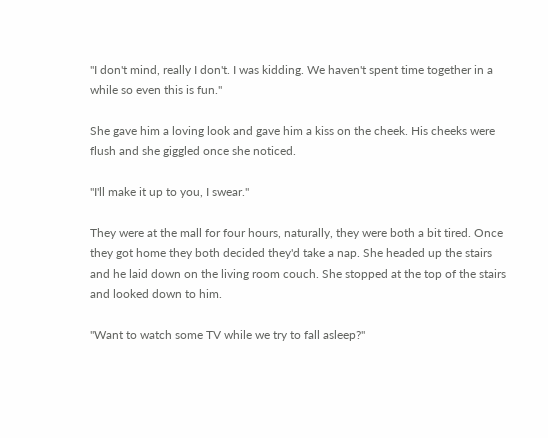"I don't mind, really I don't. I was kidding. We haven't spent time together in a while so even this is fun."

She gave him a loving look and gave him a kiss on the cheek. His cheeks were flush and she giggled once she noticed.

"I'll make it up to you, I swear."

They were at the mall for four hours, naturally, they were both a bit tired. Once they got home they both decided they'd take a nap. She headed up the stairs and he laid down on the living room couch. She stopped at the top of the stairs and looked down to him.

"Want to watch some TV while we try to fall asleep?"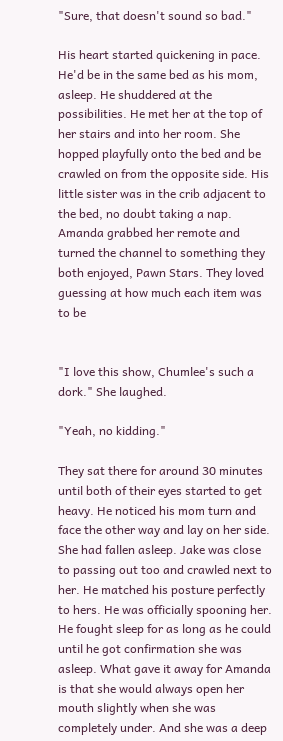"Sure, that doesn't sound so bad."

His heart started quickening in pace. He'd be in the same bed as his mom, asleep. He shuddered at the possibilities. He met her at the top of her stairs and into her room. She hopped playfully onto the bed and be crawled on from the opposite side. His little sister was in the crib adjacent to the bed, no doubt taking a nap. Amanda grabbed her remote and turned the channel to something they both enjoyed, Pawn Stars. They loved guessing at how much each item was to be


"I love this show, Chumlee's such a dork." She laughed.

"Yeah, no kidding."

They sat there for around 30 minutes until both of their eyes started to get heavy. He noticed his mom turn and face the other way and lay on her side. She had fallen asleep. Jake was close to passing out too and crawled next to her. He matched his posture perfectly to hers. He was officially spooning her. He fought sleep for as long as he could until he got confirmation she was asleep. What gave it away for Amanda is that she would always open her mouth slightly when she was completely under. And she was a deep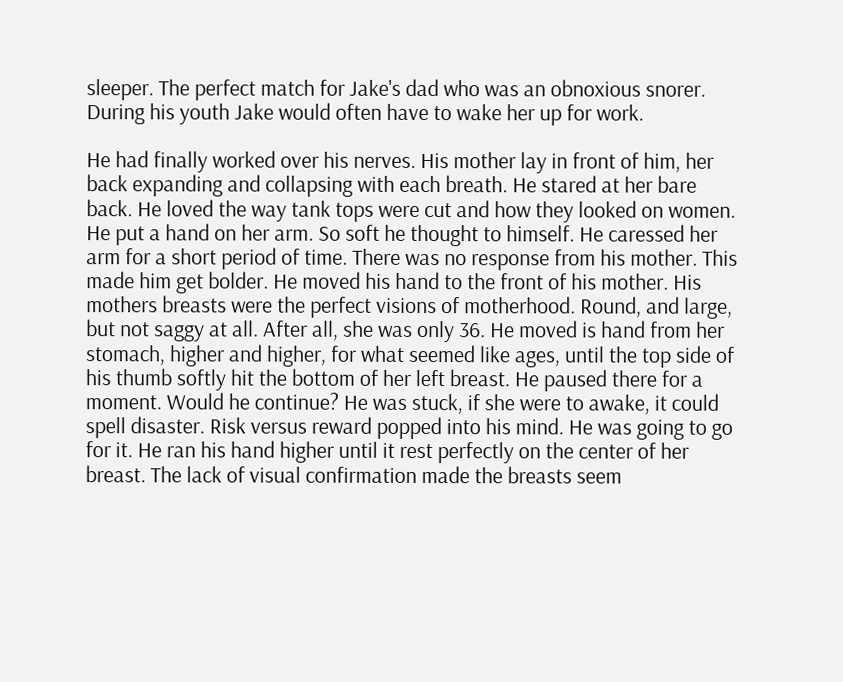sleeper. The perfect match for Jake's dad who was an obnoxious snorer. During his youth Jake would often have to wake her up for work.

He had finally worked over his nerves. His mother lay in front of him, her back expanding and collapsing with each breath. He stared at her bare back. He loved the way tank tops were cut and how they looked on women. He put a hand on her arm. So soft he thought to himself. He caressed her arm for a short period of time. There was no response from his mother. This made him get bolder. He moved his hand to the front of his mother. His mothers breasts were the perfect visions of motherhood. Round, and large, but not saggy at all. After all, she was only 36. He moved is hand from her stomach, higher and higher, for what seemed like ages, until the top side of his thumb softly hit the bottom of her left breast. He paused there for a moment. Would he continue? He was stuck, if she were to awake, it could spell disaster. Risk versus reward popped into his mind. He was going to go for it. He ran his hand higher until it rest perfectly on the center of her breast. The lack of visual confirmation made the breasts seem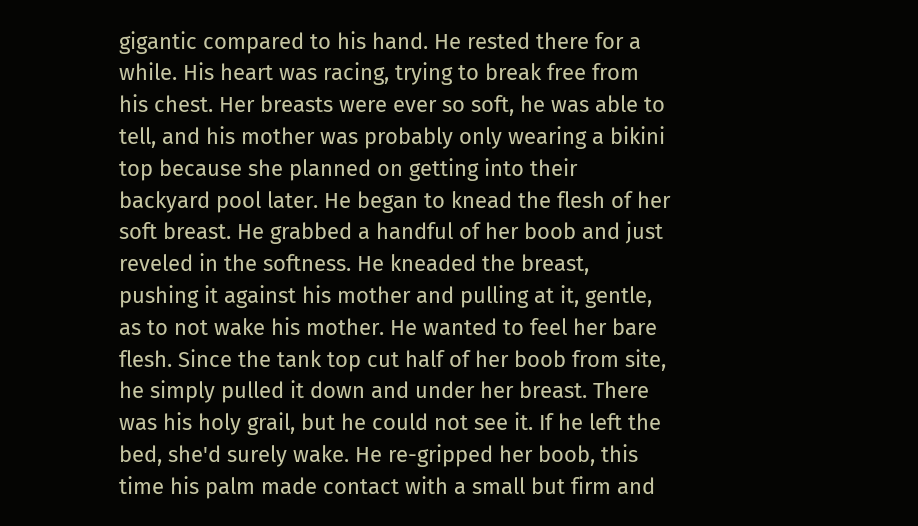gigantic compared to his hand. He rested there for a while. His heart was racing, trying to break free from his chest. Her breasts were ever so soft, he was able to tell, and his mother was probably only wearing a bikini top because she planned on getting into their backyard pool later. He began to knead the flesh of her soft breast. He grabbed a handful of her boob and just reveled in the softness. He kneaded the breast, pushing it against his mother and pulling at it, gentle, as to not wake his mother. He wanted to feel her bare flesh. Since the tank top cut half of her boob from site, he simply pulled it down and under her breast. There was his holy grail, but he could not see it. If he left the bed, she'd surely wake. He re-gripped her boob, this time his palm made contact with a small but firm and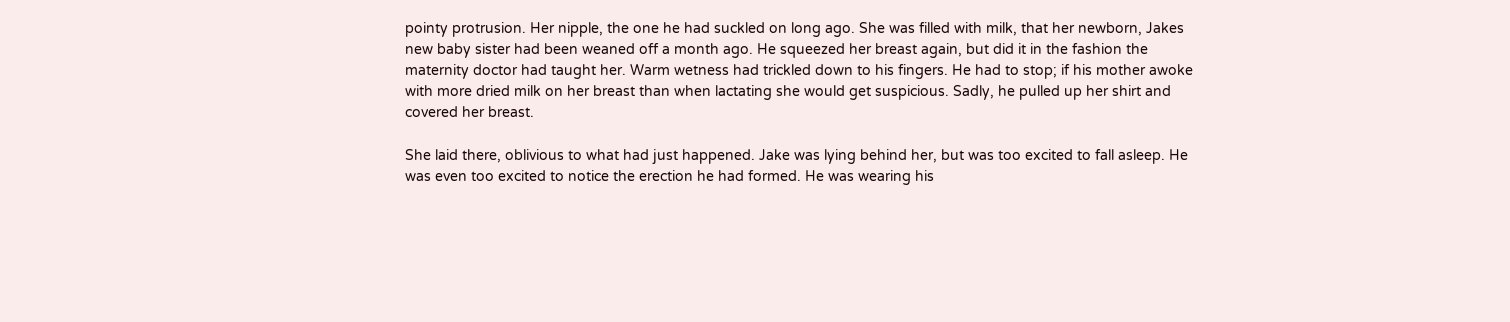pointy protrusion. Her nipple, the one he had suckled on long ago. She was filled with milk, that her newborn, Jakes new baby sister had been weaned off a month ago. He squeezed her breast again, but did it in the fashion the maternity doctor had taught her. Warm wetness had trickled down to his fingers. He had to stop; if his mother awoke with more dried milk on her breast than when lactating she would get suspicious. Sadly, he pulled up her shirt and covered her breast.

She laid there, oblivious to what had just happened. Jake was lying behind her, but was too excited to fall asleep. He was even too excited to notice the erection he had formed. He was wearing his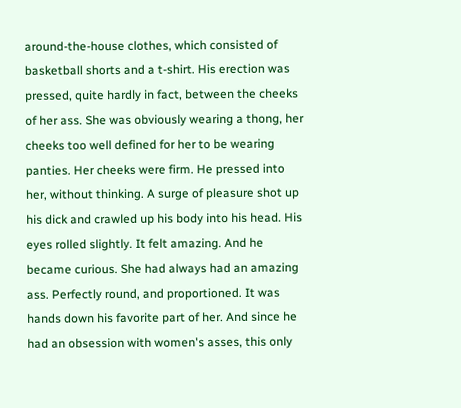around-the-house clothes, which consisted of basketball shorts and a t-shirt. His erection was pressed, quite hardly in fact, between the cheeks of her ass. She was obviously wearing a thong, her cheeks too well defined for her to be wearing panties. Her cheeks were firm. He pressed into her, without thinking. A surge of pleasure shot up his dick and crawled up his body into his head. His eyes rolled slightly. It felt amazing. And he became curious. She had always had an amazing ass. Perfectly round, and proportioned. It was hands down his favorite part of her. And since he had an obsession with women's asses, this only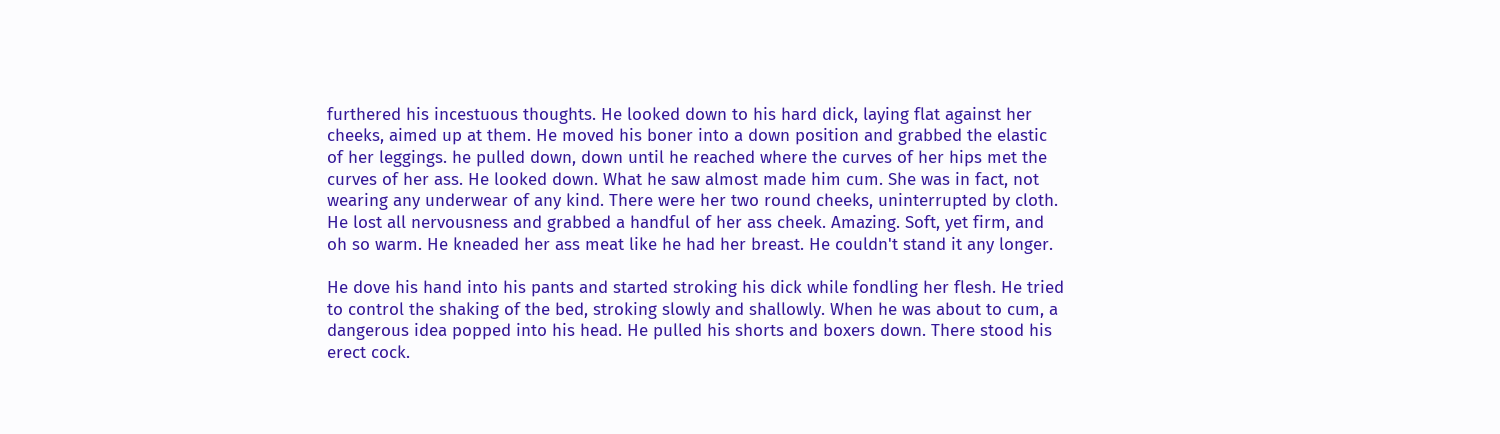furthered his incestuous thoughts. He looked down to his hard dick, laying flat against her cheeks, aimed up at them. He moved his boner into a down position and grabbed the elastic of her leggings. he pulled down, down until he reached where the curves of her hips met the curves of her ass. He looked down. What he saw almost made him cum. She was in fact, not wearing any underwear of any kind. There were her two round cheeks, uninterrupted by cloth. He lost all nervousness and grabbed a handful of her ass cheek. Amazing. Soft, yet firm, and oh so warm. He kneaded her ass meat like he had her breast. He couldn't stand it any longer.

He dove his hand into his pants and started stroking his dick while fondling her flesh. He tried to control the shaking of the bed, stroking slowly and shallowly. When he was about to cum, a dangerous idea popped into his head. He pulled his shorts and boxers down. There stood his erect cock.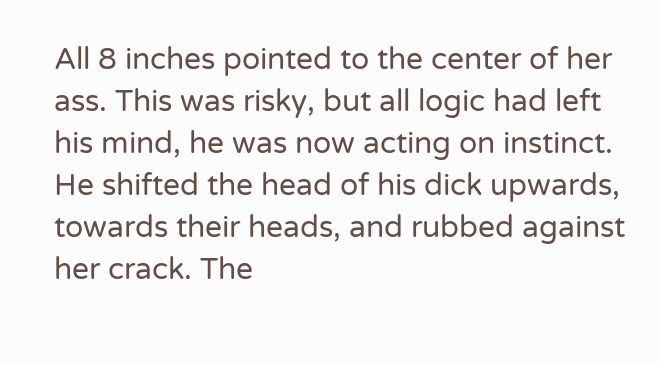All 8 inches pointed to the center of her ass. This was risky, but all logic had left his mind, he was now acting on instinct. He shifted the head of his dick upwards, towards their heads, and rubbed against her crack. The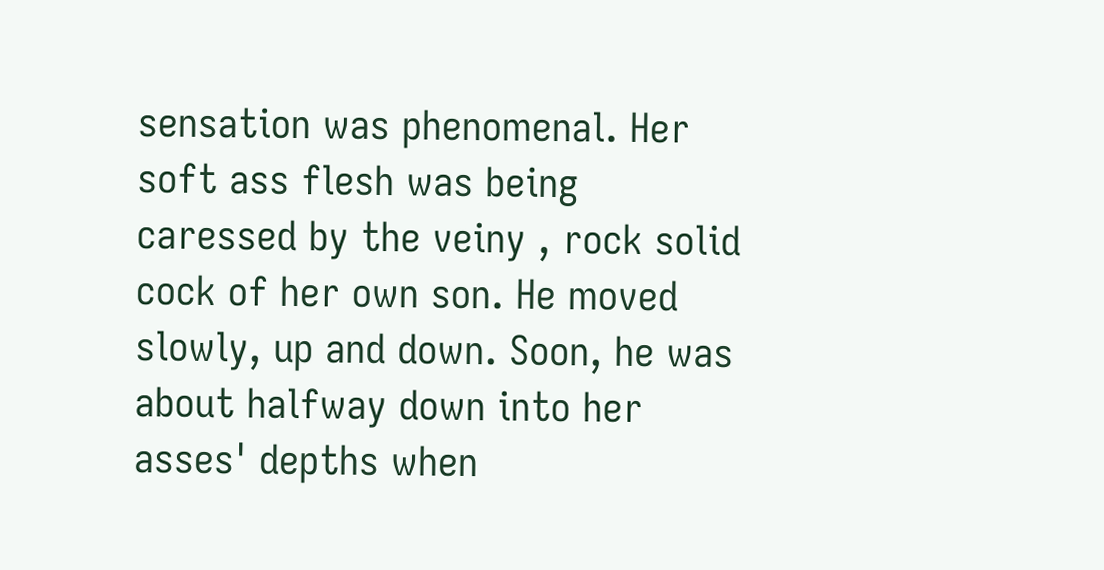sensation was phenomenal. Her soft ass flesh was being caressed by the veiny , rock solid cock of her own son. He moved slowly, up and down. Soon, he was about halfway down into her asses' depths when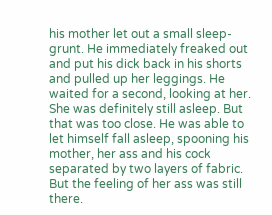his mother let out a small sleep-grunt. He immediately freaked out and put his dick back in his shorts and pulled up her leggings. He waited for a second, looking at her. She was definitely still asleep. But that was too close. He was able to let himself fall asleep, spooning his mother, her ass and his cock separated by two layers of fabric. But the feeling of her ass was still there.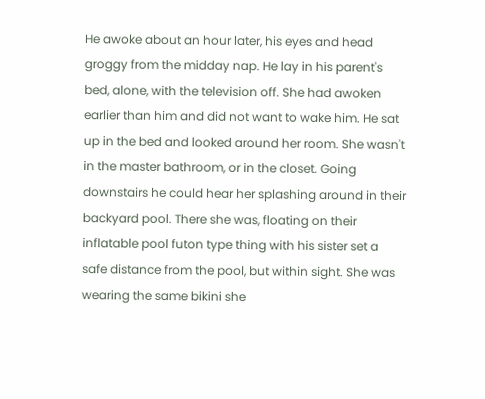He awoke about an hour later, his eyes and head groggy from the midday nap. He lay in his parent's bed, alone, with the television off. She had awoken earlier than him and did not want to wake him. He sat up in the bed and looked around her room. She wasn't in the master bathroom, or in the closet. Going downstairs he could hear her splashing around in their backyard pool. There she was, floating on their inflatable pool futon type thing with his sister set a safe distance from the pool, but within sight. She was wearing the same bikini she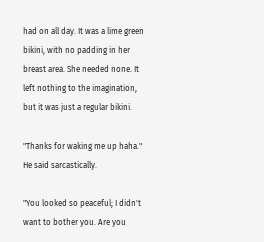had on all day. It was a lime green bikini, with no padding in her breast area. She needed none. It left nothing to the imagination, but it was just a regular bikini.

"Thanks for waking me up haha." He said sarcastically.

"You looked so peaceful; I didn't want to bother you. Are you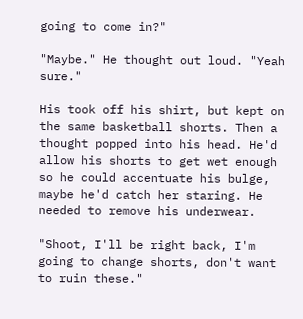going to come in?"

"Maybe." He thought out loud. "Yeah sure."

His took off his shirt, but kept on the same basketball shorts. Then a thought popped into his head. He'd allow his shorts to get wet enough so he could accentuate his bulge, maybe he'd catch her staring. He needed to remove his underwear.

"Shoot, I'll be right back, I'm going to change shorts, don't want to ruin these."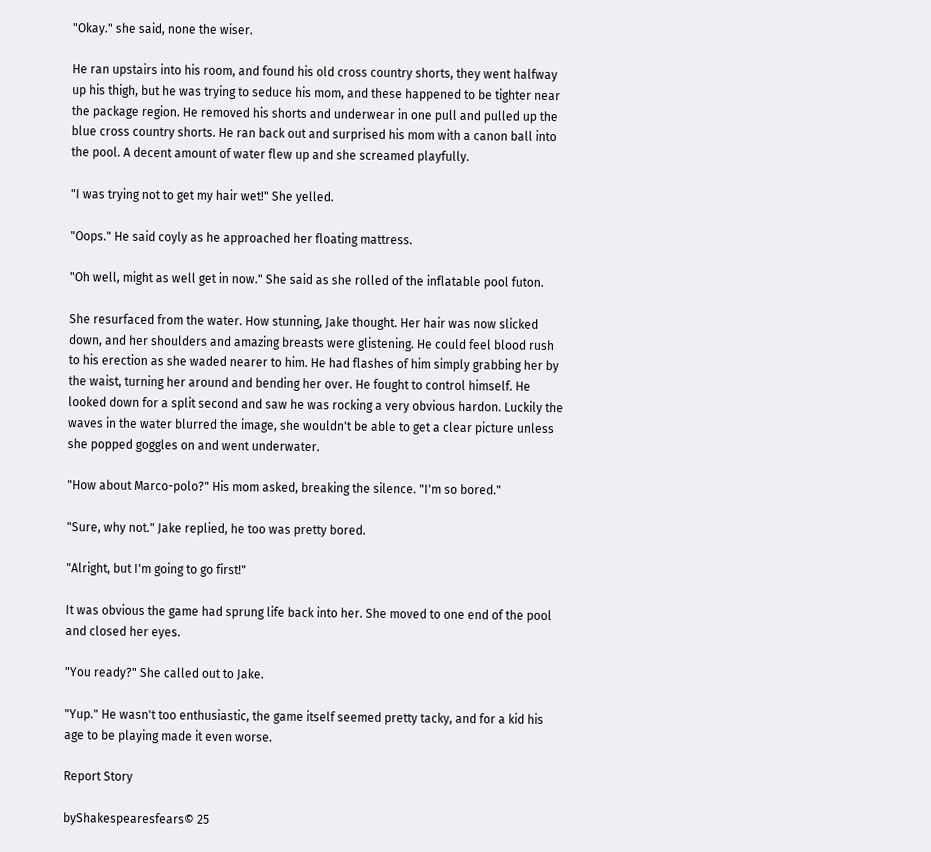"Okay." she said, none the wiser.

He ran upstairs into his room, and found his old cross country shorts, they went halfway up his thigh, but he was trying to seduce his mom, and these happened to be tighter near the package region. He removed his shorts and underwear in one pull and pulled up the blue cross country shorts. He ran back out and surprised his mom with a canon ball into the pool. A decent amount of water flew up and she screamed playfully.

"I was trying not to get my hair wet!" She yelled.

"Oops." He said coyly as he approached her floating mattress.

"Oh well, might as well get in now." She said as she rolled of the inflatable pool futon.

She resurfaced from the water. How stunning, Jake thought. Her hair was now slicked down, and her shoulders and amazing breasts were glistening. He could feel blood rush to his erection as she waded nearer to him. He had flashes of him simply grabbing her by the waist, turning her around and bending her over. He fought to control himself. He looked down for a split second and saw he was rocking a very obvious hardon. Luckily the waves in the water blurred the image, she wouldn't be able to get a clear picture unless she popped goggles on and went underwater.

"How about Marco-polo?" His mom asked, breaking the silence. "I'm so bored."

"Sure, why not." Jake replied, he too was pretty bored.

"Alright, but I'm going to go first!"

It was obvious the game had sprung life back into her. She moved to one end of the pool and closed her eyes.

"You ready?" She called out to Jake.

"Yup." He wasn't too enthusiastic, the game itself seemed pretty tacky, and for a kid his age to be playing made it even worse.

Report Story

byShakespearesfears© 25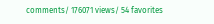comments/ 176071 views/ 54 favorites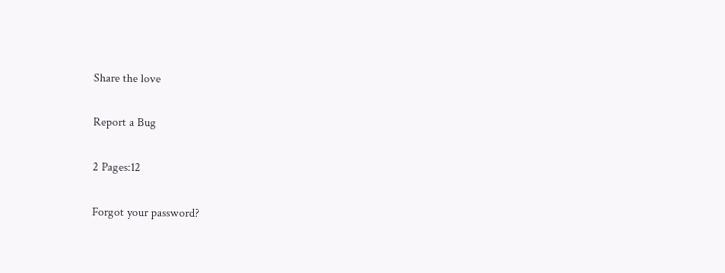Share the love

Report a Bug

2 Pages:12

Forgot your password?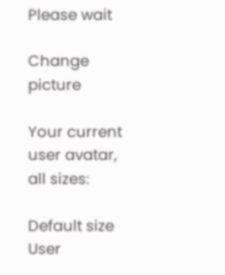Please wait

Change picture

Your current user avatar, all sizes:

Default size User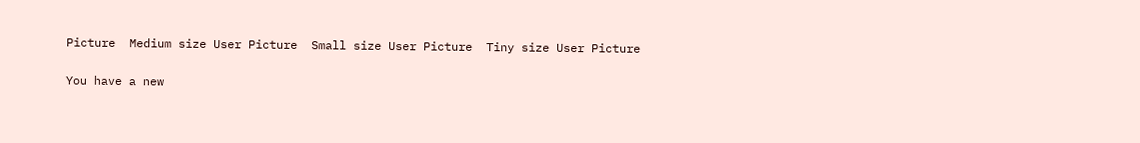Picture  Medium size User Picture  Small size User Picture  Tiny size User Picture

You have a new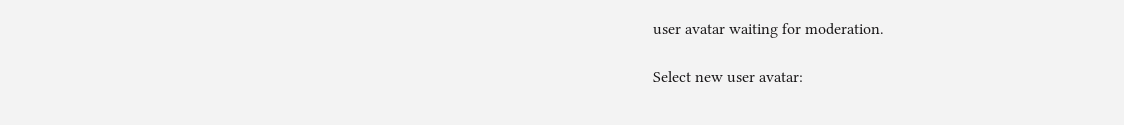user avatar waiting for moderation.

Select new user avatar: